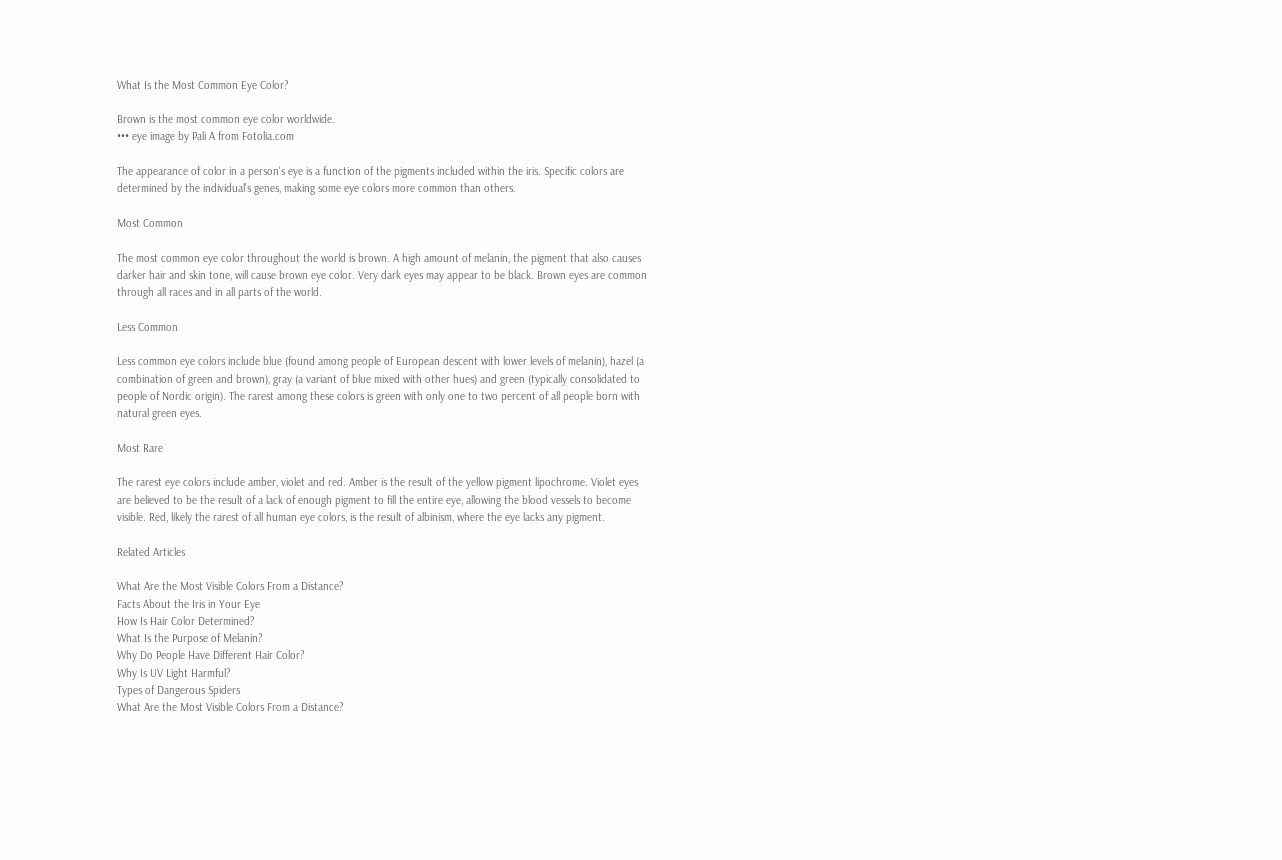What Is the Most Common Eye Color?

Brown is the most common eye color worldwide.
••• eye image by Pali A from Fotolia.com

The appearance of color in a person's eye is a function of the pigments included within the iris. Specific colors are determined by the individual's genes, making some eye colors more common than others.

Most Common

The most common eye color throughout the world is brown. A high amount of melanin, the pigment that also causes darker hair and skin tone, will cause brown eye color. Very dark eyes may appear to be black. Brown eyes are common through all races and in all parts of the world.

Less Common

Less common eye colors include blue (found among people of European descent with lower levels of melanin), hazel (a combination of green and brown), gray (a variant of blue mixed with other hues) and green (typically consolidated to people of Nordic origin). The rarest among these colors is green with only one to two percent of all people born with natural green eyes.

Most Rare

The rarest eye colors include amber, violet and red. Amber is the result of the yellow pigment lipochrome. Violet eyes are believed to be the result of a lack of enough pigment to fill the entire eye, allowing the blood vessels to become visible. Red, likely the rarest of all human eye colors, is the result of albinism, where the eye lacks any pigment.

Related Articles

What Are the Most Visible Colors From a Distance?
Facts About the Iris in Your Eye
How Is Hair Color Determined?
What Is the Purpose of Melanin?
Why Do People Have Different Hair Color?
Why Is UV Light Harmful?
Types of Dangerous Spiders
What Are the Most Visible Colors From a Distance?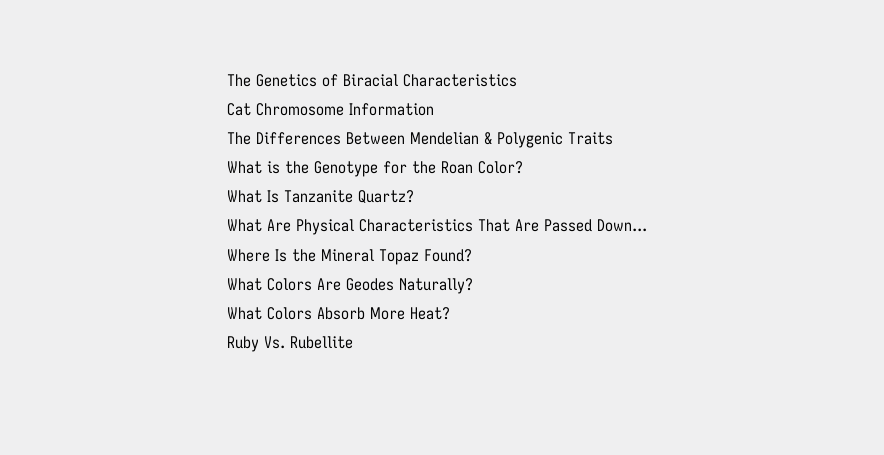The Genetics of Biracial Characteristics
Cat Chromosome Information
The Differences Between Mendelian & Polygenic Traits
What is the Genotype for the Roan Color?
What Is Tanzanite Quartz?
What Are Physical Characteristics That Are Passed Down...
Where Is the Mineral Topaz Found?
What Colors Are Geodes Naturally?
What Colors Absorb More Heat?
Ruby Vs. Rubellite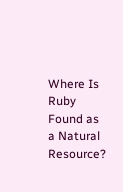Where Is Ruby Found as a Natural Resource?